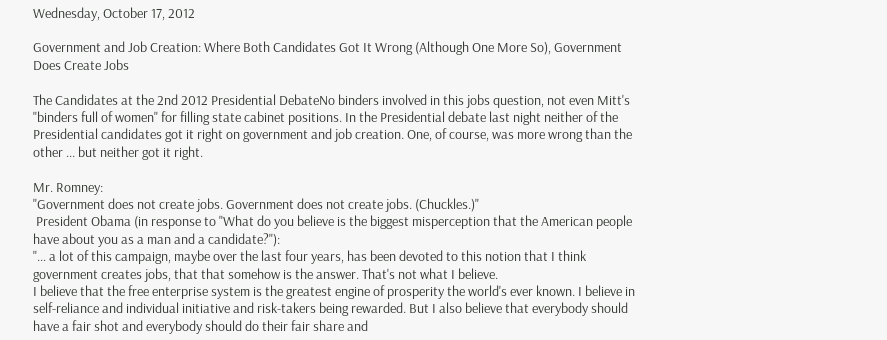Wednesday, October 17, 2012

Government and Job Creation: Where Both Candidates Got It Wrong (Although One More So), Government Does Create Jobs

The Candidates at the 2nd 2012 Presidential DebateNo binders involved in this jobs question, not even Mitt's "binders full of women" for filling state cabinet positions. In the Presidential debate last night neither of the Presidential candidates got it right on government and job creation. One, of course, was more wrong than the other ... but neither got it right.

Mr. Romney:
"Government does not create jobs. Government does not create jobs. (Chuckles.)"
 President Obama (in response to "What do you believe is the biggest misperception that the American people have about you as a man and a candidate?"):
"... a lot of this campaign, maybe over the last four years, has been devoted to this notion that I think government creates jobs, that that somehow is the answer. That's not what I believe.
I believe that the free enterprise system is the greatest engine of prosperity the world's ever known. I believe in self-reliance and individual initiative and risk-takers being rewarded. But I also believe that everybody should have a fair shot and everybody should do their fair share and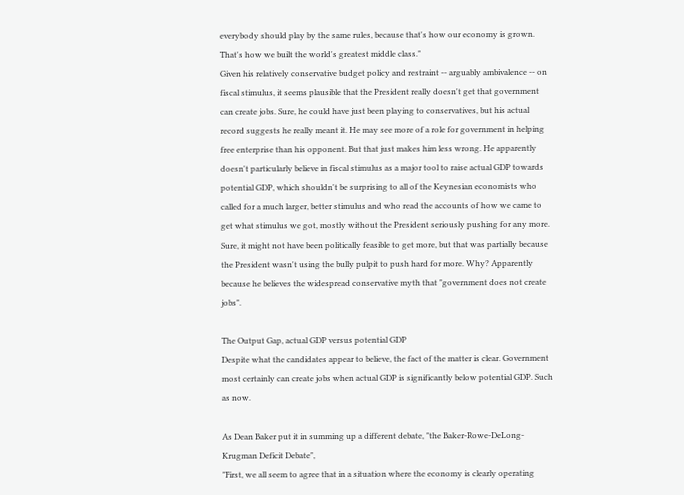everybody should play by the same rules, because that's how our economy is grown. That's how we built the world's greatest middle class."
Given his relatively conservative budget policy and restraint -- arguably ambivalence -- on fiscal stimulus, it seems plausible that the President really doesn't get that government can create jobs. Sure, he could have just been playing to conservatives, but his actual record suggests he really meant it. He may see more of a role for government in helping free enterprise than his opponent. But that just makes him less wrong. He apparently doesn't particularly believe in fiscal stimulus as a major tool to raise actual GDP towards potential GDP, which shouldn't be surprising to all of the Keynesian economists who called for a much larger, better stimulus and who read the accounts of how we came to get what stimulus we got, mostly without the President seriously pushing for any more. Sure, it might not have been politically feasible to get more, but that was partially because the President wasn't using the bully pulpit to push hard for more. Why? Apparently because he believes the widespread conservative myth that "government does not create jobs".

The Output Gap, actual GDP versus potential GDP
Despite what the candidates appear to believe, the fact of the matter is clear. Government most certainly can create jobs when actual GDP is significantly below potential GDP. Such as now.

As Dean Baker put it in summing up a different debate, "the Baker-Rowe-DeLong-Krugman Deficit Debate",
"First, we all seem to agree that in a situation where the economy is clearly operating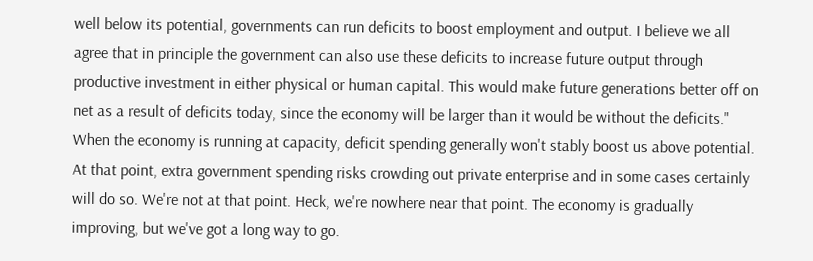well below its potential, governments can run deficits to boost employment and output. I believe we all agree that in principle the government can also use these deficits to increase future output through productive investment in either physical or human capital. This would make future generations better off on net as a result of deficits today, since the economy will be larger than it would be without the deficits."
When the economy is running at capacity, deficit spending generally won't stably boost us above potential. At that point, extra government spending risks crowding out private enterprise and in some cases certainly will do so. We're not at that point. Heck, we're nowhere near that point. The economy is gradually improving, but we've got a long way to go.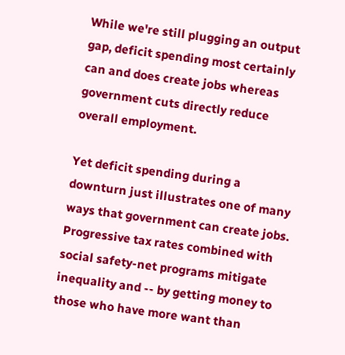While we're still plugging an output gap, deficit spending most certainly can and does create jobs whereas government cuts directly reduce overall employment.

Yet deficit spending during a downturn just illustrates one of many ways that government can create jobs. Progressive tax rates combined with social safety-net programs mitigate inequality and -- by getting money to those who have more want than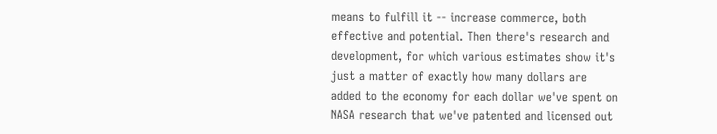means to fulfill it -- increase commerce, both effective and potential. Then there's research and development, for which various estimates show it's just a matter of exactly how many dollars are added to the economy for each dollar we've spent on NASA research that we've patented and licensed out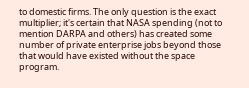to domestic firms. The only question is the exact multiplier; it's certain that NASA spending (not to mention DARPA and others) has created some number of private enterprise jobs beyond those that would have existed without the space program.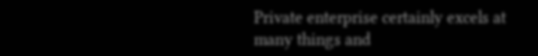Private enterprise certainly excels at many things and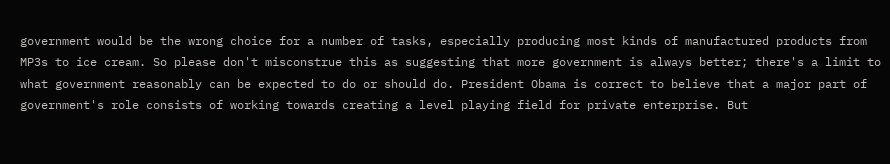government would be the wrong choice for a number of tasks, especially producing most kinds of manufactured products from MP3s to ice cream. So please don't misconstrue this as suggesting that more government is always better; there's a limit to what government reasonably can be expected to do or should do. President Obama is correct to believe that a major part of government's role consists of working towards creating a level playing field for private enterprise. But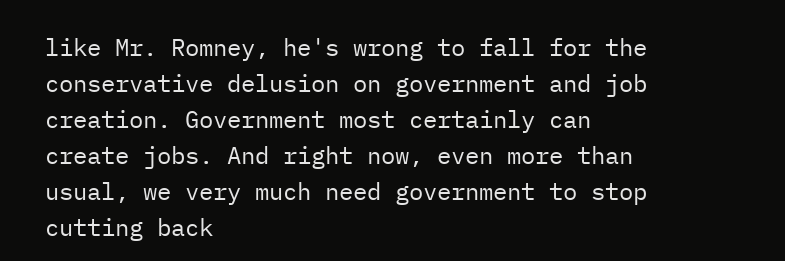like Mr. Romney, he's wrong to fall for the conservative delusion on government and job creation. Government most certainly can create jobs. And right now, even more than usual, we very much need government to stop cutting back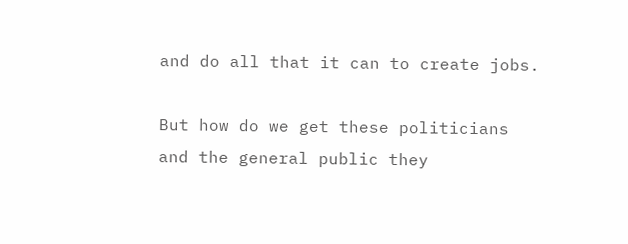and do all that it can to create jobs.

But how do we get these politicians and the general public they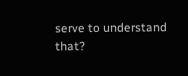serve to understand that?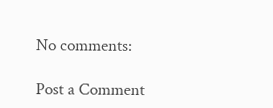No comments:

Post a Comment